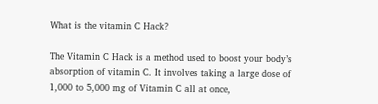What is the vitamin C Hack?

The Vitamin C Hack is a method used to boost your body’s absorption of vitamin C. It involves taking a large dose of 1,000 to 5,000 mg of Vitamin C all at once,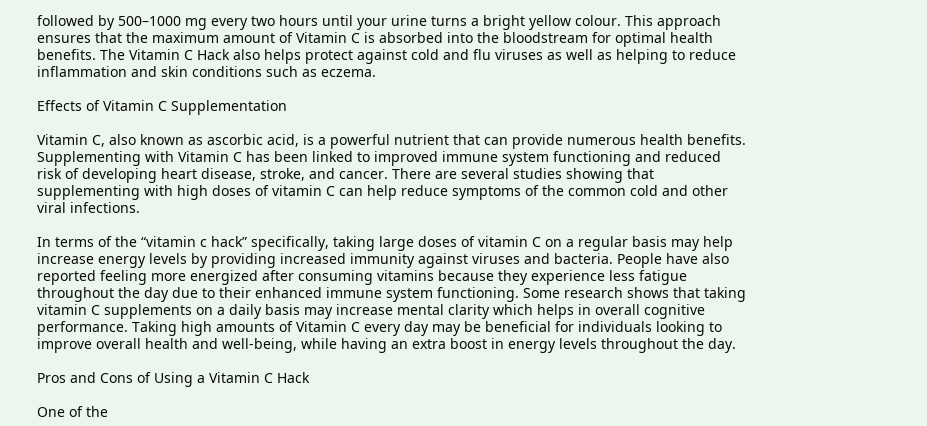followed by 500–1000 mg every two hours until your urine turns a bright yellow colour. This approach ensures that the maximum amount of Vitamin C is absorbed into the bloodstream for optimal health benefits. The Vitamin C Hack also helps protect against cold and flu viruses as well as helping to reduce inflammation and skin conditions such as eczema.

Effects of Vitamin C Supplementation

Vitamin C, also known as ascorbic acid, is a powerful nutrient that can provide numerous health benefits. Supplementing with Vitamin C has been linked to improved immune system functioning and reduced risk of developing heart disease, stroke, and cancer. There are several studies showing that supplementing with high doses of vitamin C can help reduce symptoms of the common cold and other viral infections.

In terms of the “vitamin c hack” specifically, taking large doses of vitamin C on a regular basis may help increase energy levels by providing increased immunity against viruses and bacteria. People have also reported feeling more energized after consuming vitamins because they experience less fatigue throughout the day due to their enhanced immune system functioning. Some research shows that taking vitamin C supplements on a daily basis may increase mental clarity which helps in overall cognitive performance. Taking high amounts of Vitamin C every day may be beneficial for individuals looking to improve overall health and well-being, while having an extra boost in energy levels throughout the day.

Pros and Cons of Using a Vitamin C Hack

One of the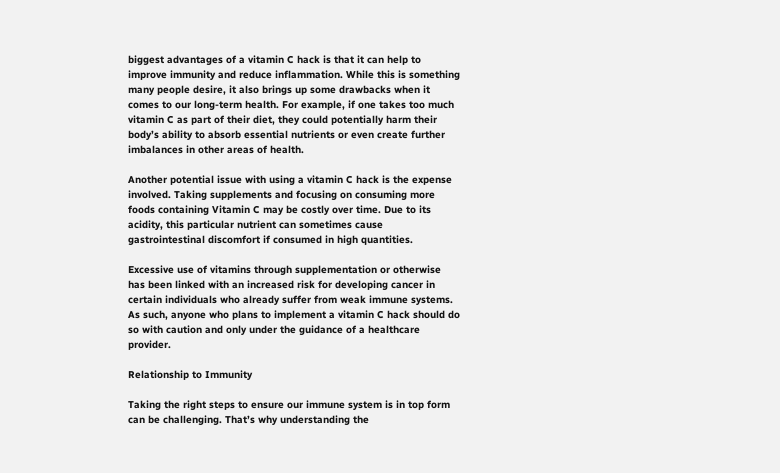biggest advantages of a vitamin C hack is that it can help to improve immunity and reduce inflammation. While this is something many people desire, it also brings up some drawbacks when it comes to our long-term health. For example, if one takes too much vitamin C as part of their diet, they could potentially harm their body’s ability to absorb essential nutrients or even create further imbalances in other areas of health.

Another potential issue with using a vitamin C hack is the expense involved. Taking supplements and focusing on consuming more foods containing Vitamin C may be costly over time. Due to its acidity, this particular nutrient can sometimes cause gastrointestinal discomfort if consumed in high quantities.

Excessive use of vitamins through supplementation or otherwise has been linked with an increased risk for developing cancer in certain individuals who already suffer from weak immune systems. As such, anyone who plans to implement a vitamin C hack should do so with caution and only under the guidance of a healthcare provider.

Relationship to Immunity

Taking the right steps to ensure our immune system is in top form can be challenging. That’s why understanding the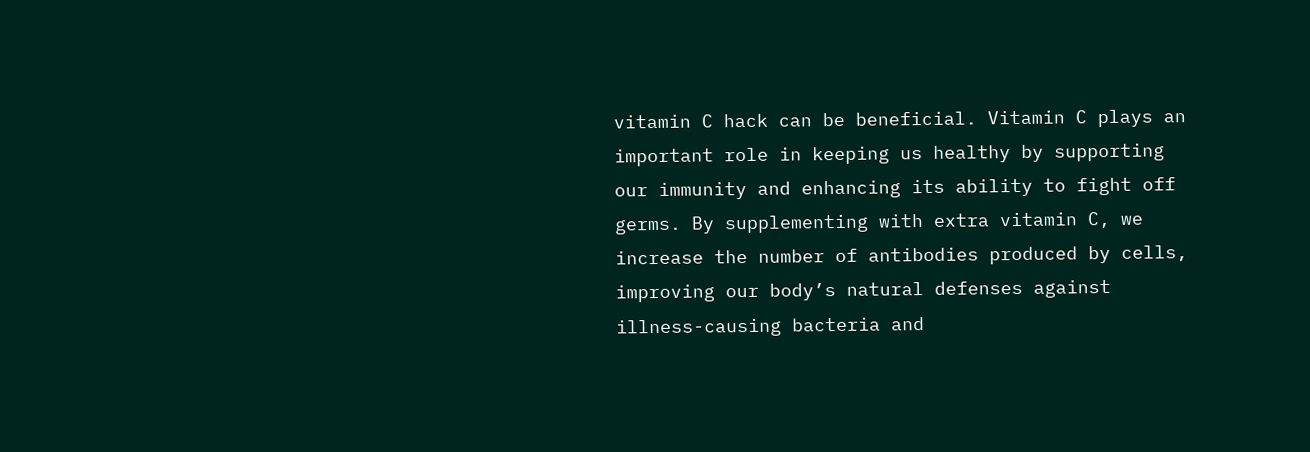vitamin C hack can be beneficial. Vitamin C plays an important role in keeping us healthy by supporting our immunity and enhancing its ability to fight off germs. By supplementing with extra vitamin C, we increase the number of antibodies produced by cells, improving our body’s natural defenses against illness-causing bacteria and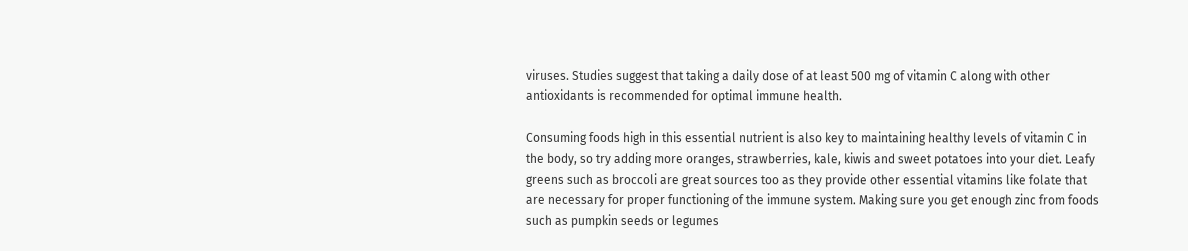viruses. Studies suggest that taking a daily dose of at least 500 mg of vitamin C along with other antioxidants is recommended for optimal immune health.

Consuming foods high in this essential nutrient is also key to maintaining healthy levels of vitamin C in the body, so try adding more oranges, strawberries, kale, kiwis and sweet potatoes into your diet. Leafy greens such as broccoli are great sources too as they provide other essential vitamins like folate that are necessary for proper functioning of the immune system. Making sure you get enough zinc from foods such as pumpkin seeds or legumes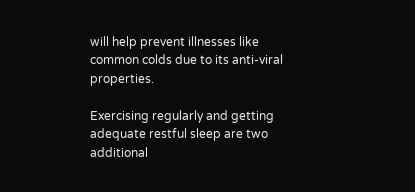will help prevent illnesses like common colds due to its anti-viral properties.

Exercising regularly and getting adequate restful sleep are two additional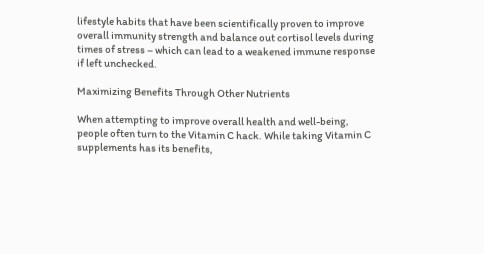lifestyle habits that have been scientifically proven to improve overall immunity strength and balance out cortisol levels during times of stress – which can lead to a weakened immune response if left unchecked.

Maximizing Benefits Through Other Nutrients

When attempting to improve overall health and well-being, people often turn to the Vitamin C hack. While taking Vitamin C supplements has its benefits,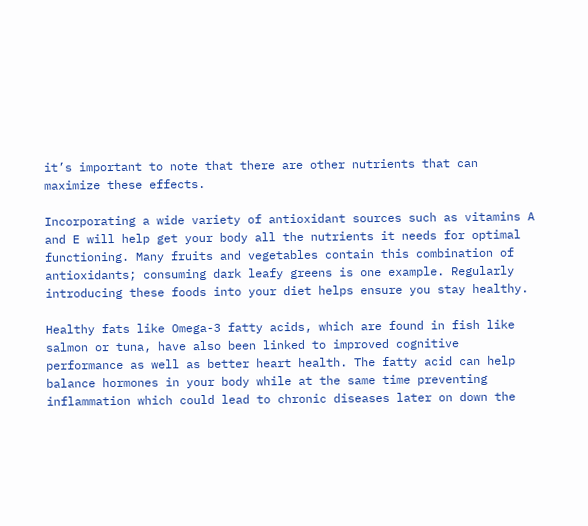it’s important to note that there are other nutrients that can maximize these effects.

Incorporating a wide variety of antioxidant sources such as vitamins A and E will help get your body all the nutrients it needs for optimal functioning. Many fruits and vegetables contain this combination of antioxidants; consuming dark leafy greens is one example. Regularly introducing these foods into your diet helps ensure you stay healthy.

Healthy fats like Omega-3 fatty acids, which are found in fish like salmon or tuna, have also been linked to improved cognitive performance as well as better heart health. The fatty acid can help balance hormones in your body while at the same time preventing inflammation which could lead to chronic diseases later on down the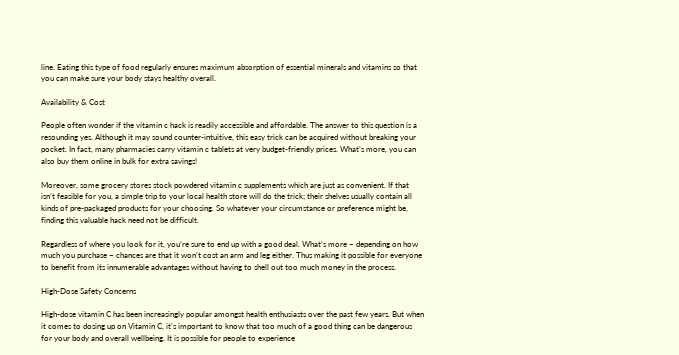line. Eating this type of food regularly ensures maximum absorption of essential minerals and vitamins so that you can make sure your body stays healthy overall.

Availability & Cost

People often wonder if the vitamin c hack is readily accessible and affordable. The answer to this question is a resounding yes. Although it may sound counter-intuitive, this easy trick can be acquired without breaking your pocket. In fact, many pharmacies carry vitamin c tablets at very budget-friendly prices. What’s more, you can also buy them online in bulk for extra savings!

Moreover, some grocery stores stock powdered vitamin c supplements which are just as convenient. If that isn’t feasible for you, a simple trip to your local health store will do the trick; their shelves usually contain all kinds of pre-packaged products for your choosing. So whatever your circumstance or preference might be, finding this valuable hack need not be difficult.

Regardless of where you look for it, you’re sure to end up with a good deal. What’s more – depending on how much you purchase – chances are that it won’t cost an arm and leg either. Thus making it possible for everyone to benefit from its innumerable advantages without having to shell out too much money in the process.

High-Dose Safety Concerns

High-dose vitamin C has been increasingly popular amongst health enthusiasts over the past few years. But when it comes to dosing up on Vitamin C, it’s important to know that too much of a good thing can be dangerous for your body and overall wellbeing. It is possible for people to experience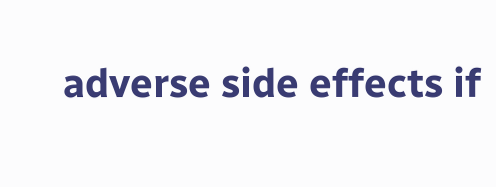adverse side effects if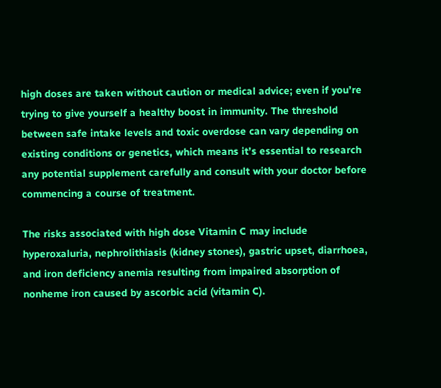high doses are taken without caution or medical advice; even if you’re trying to give yourself a healthy boost in immunity. The threshold between safe intake levels and toxic overdose can vary depending on existing conditions or genetics, which means it’s essential to research any potential supplement carefully and consult with your doctor before commencing a course of treatment.

The risks associated with high dose Vitamin C may include hyperoxaluria, nephrolithiasis (kidney stones), gastric upset, diarrhoea, and iron deficiency anemia resulting from impaired absorption of nonheme iron caused by ascorbic acid (vitamin C).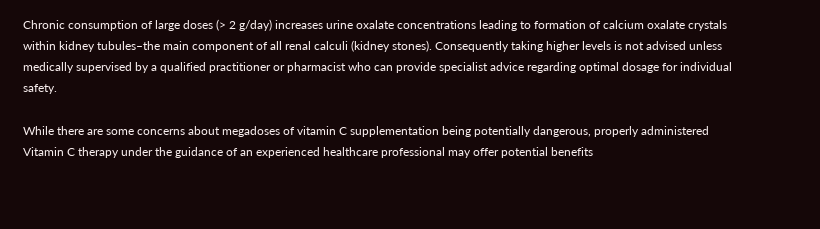Chronic consumption of large doses (> 2 g/day) increases urine oxalate concentrations leading to formation of calcium oxalate crystals within kidney tubules–the main component of all renal calculi (kidney stones). Consequently taking higher levels is not advised unless medically supervised by a qualified practitioner or pharmacist who can provide specialist advice regarding optimal dosage for individual safety.

While there are some concerns about megadoses of vitamin C supplementation being potentially dangerous, properly administered Vitamin C therapy under the guidance of an experienced healthcare professional may offer potential benefits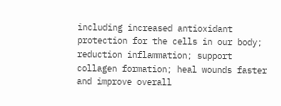including increased antioxidant protection for the cells in our body; reduction inflammation; support collagen formation; heal wounds faster and improve overall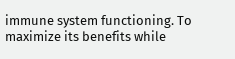immune system functioning. To maximize its benefits while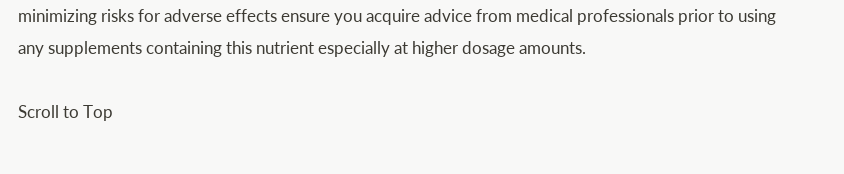minimizing risks for adverse effects ensure you acquire advice from medical professionals prior to using any supplements containing this nutrient especially at higher dosage amounts.

Scroll to Top